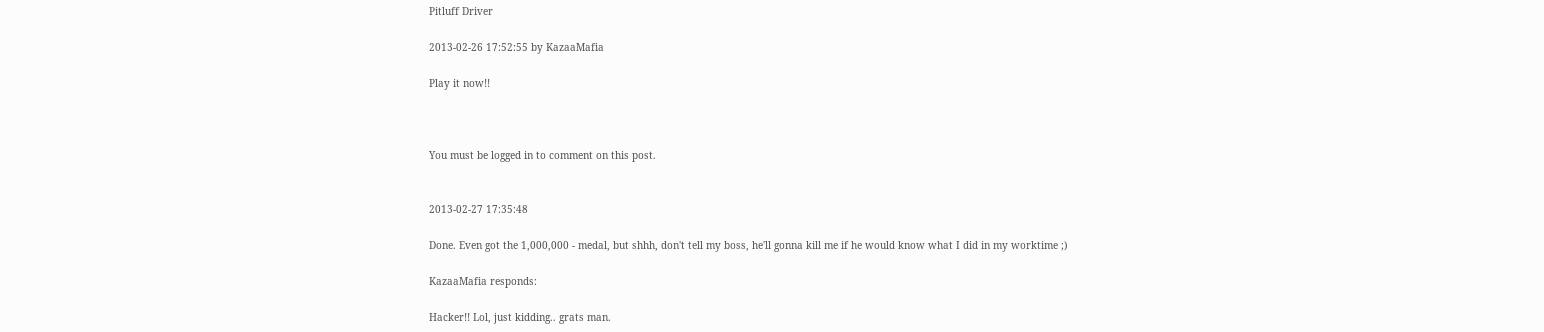Pitluff Driver

2013-02-26 17:52:55 by KazaaMafia

Play it now!!



You must be logged in to comment on this post.


2013-02-27 17:35:48

Done. Even got the 1,000,000 - medal, but shhh, don't tell my boss, he'll gonna kill me if he would know what I did in my worktime ;)

KazaaMafia responds:

Hacker!! Lol, just kidding.. grats man.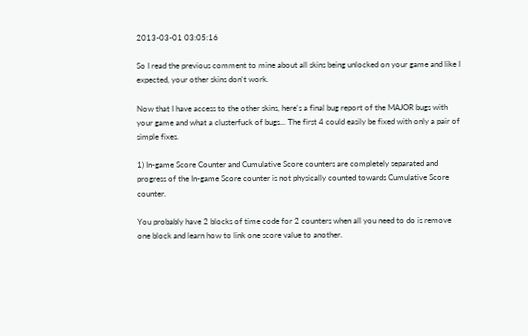2013-03-01 03:05:16

So I read the previous comment to mine about all skins being unlocked on your game and like I expected, your other skins don't work.

Now that I have access to the other skins, here's a final bug report of the MAJOR bugs with your game and what a clusterfuck of bugs... The first 4 could easily be fixed with only a pair of simple fixes.

1) In-game Score Counter and Cumulative Score counters are completely separated and progress of the In-game Score counter is not physically counted towards Cumulative Score counter.

You probably have 2 blocks of time code for 2 counters when all you need to do is remove one block and learn how to link one score value to another.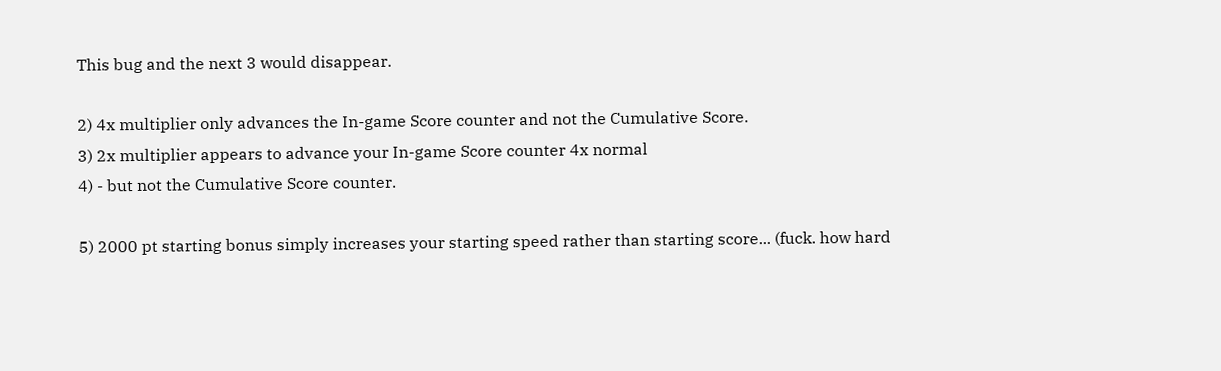This bug and the next 3 would disappear.

2) 4x multiplier only advances the In-game Score counter and not the Cumulative Score.
3) 2x multiplier appears to advance your In-game Score counter 4x normal
4) - but not the Cumulative Score counter.

5) 2000 pt starting bonus simply increases your starting speed rather than starting score... (fuck. how hard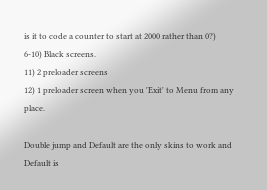is it to code a counter to start at 2000 rather than 0?)
6-10) Black screens.
11) 2 preloader screens
12) 1 preloader screen when you 'Exit' to Menu from any place.

Double jump and Default are the only skins to work and Default is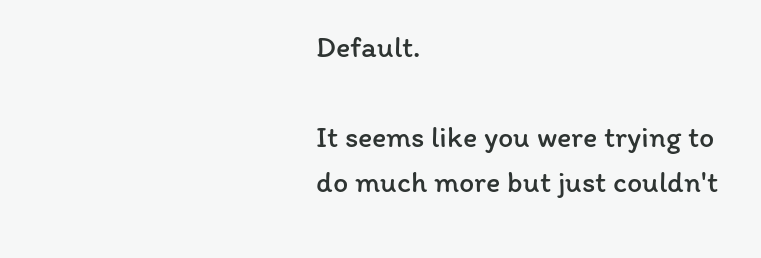Default.

It seems like you were trying to do much more but just couldn't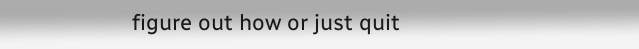figure out how or just quit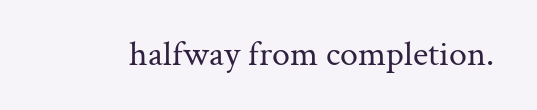halfway from completion.